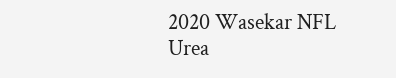2020 Wasekar NFL Urea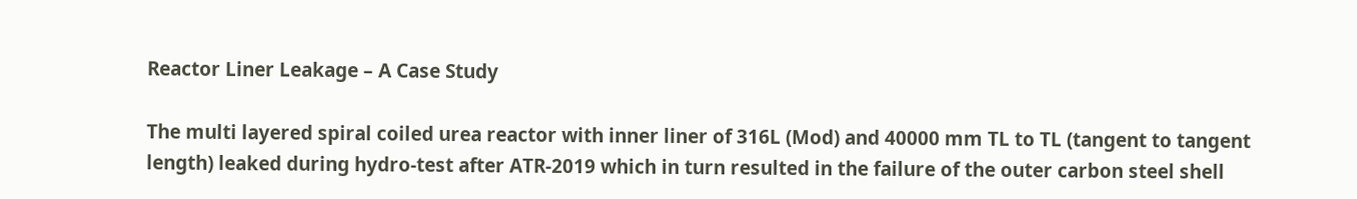Reactor Liner Leakage – A Case Study

The multi layered spiral coiled urea reactor with inner liner of 316L (Mod) and 40000 mm TL to TL (tangent to tangent length) leaked during hydro-test after ATR-2019 which in turn resulted in the failure of the outer carbon steel shell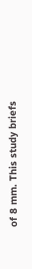of 8 mm. This study briefs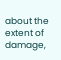about the extent of damage,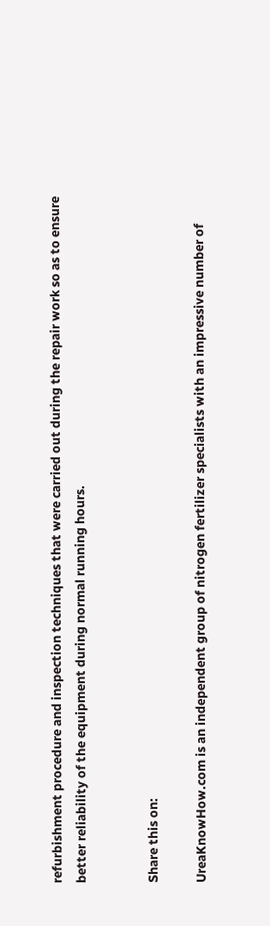refurbishment procedure and inspection techniques that were carried out during the repair work so as to ensure better reliability of the equipment during normal running hours.


Share this on:

UreaKnowHow.com is an independent group of nitrogen fertilizer specialists with an impressive number of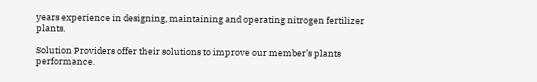years experience in designing, maintaining and operating nitrogen fertilizer plants.

Solution Providers offer their solutions to improve our member’s plants performance.